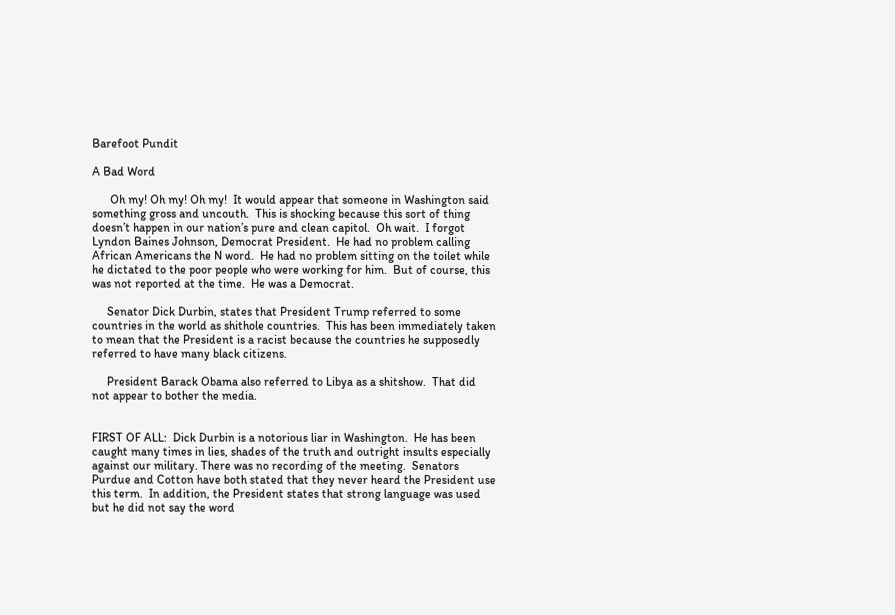Barefoot Pundit

A Bad Word

      Oh my! Oh my! Oh my!  It would appear that someone in Washington said something gross and uncouth.  This is shocking because this sort of thing doesn’t happen in our nation’s pure and clean capitol.  Oh wait.  I forgot Lyndon Baines Johnson, Democrat President.  He had no problem calling African Americans the N word.  He had no problem sitting on the toilet while he dictated to the poor people who were working for him.  But of course, this was not reported at the time.  He was a Democrat.

     Senator Dick Durbin, states that President Trump referred to some countries in the world as shithole countries.  This has been immediately taken to mean that the President is a racist because the countries he supposedly referred to have many black citizens.

     President Barack Obama also referred to Libya as a shitshow.  That did not appear to bother the media.


FIRST OF ALL:  Dick Durbin is a notorious liar in Washington.  He has been caught many times in lies, shades of the truth and outright insults especially against our military. There was no recording of the meeting.  Senators Purdue and Cotton have both stated that they never heard the President use this term.  In addition, the President states that strong language was used but he did not say the word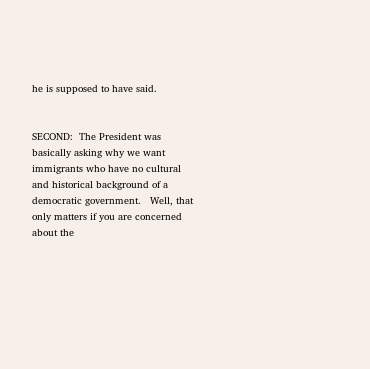he is supposed to have said.


SECOND:  The President was basically asking why we want immigrants who have no cultural and historical background of a democratic government.   Well, that only matters if you are concerned about the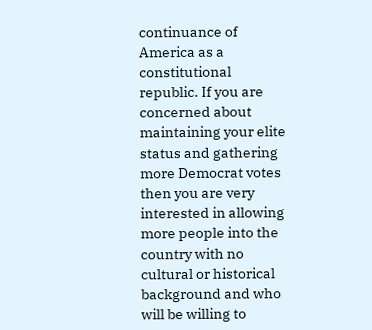continuance of America as a constitutional republic. If you are concerned about maintaining your elite status and gathering more Democrat votes then you are very interested in allowing more people into the country with no cultural or historical background and who will be willing to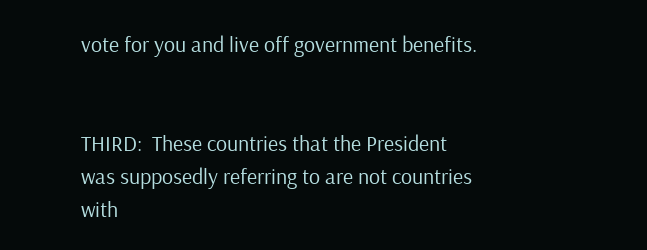vote for you and live off government benefits.


THIRD:  These countries that the President was supposedly referring to are not countries with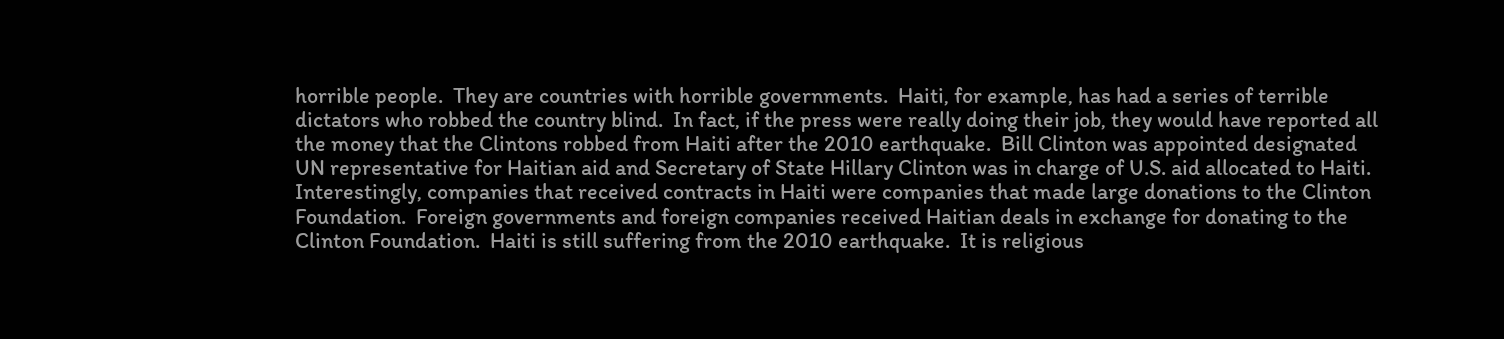horrible people.  They are countries with horrible governments.  Haiti, for example, has had a series of terrible dictators who robbed the country blind.  In fact, if the press were really doing their job, they would have reported all the money that the Clintons robbed from Haiti after the 2010 earthquake.  Bill Clinton was appointed designated UN representative for Haitian aid and Secretary of State Hillary Clinton was in charge of U.S. aid allocated to Haiti.  Interestingly, companies that received contracts in Haiti were companies that made large donations to the Clinton Foundation.  Foreign governments and foreign companies received Haitian deals in exchange for donating to the Clinton Foundation.  Haiti is still suffering from the 2010 earthquake.  It is religious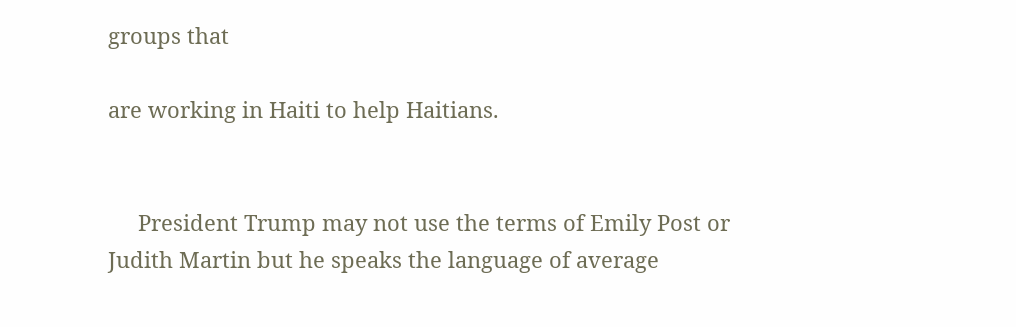groups that

are working in Haiti to help Haitians.


     President Trump may not use the terms of Emily Post or Judith Martin but he speaks the language of average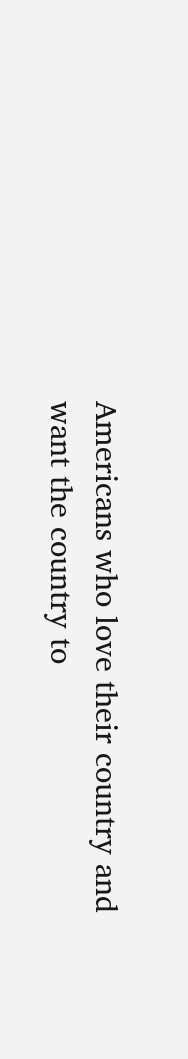Americans who love their country and want the country to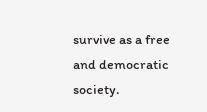survive as a free and democratic society.